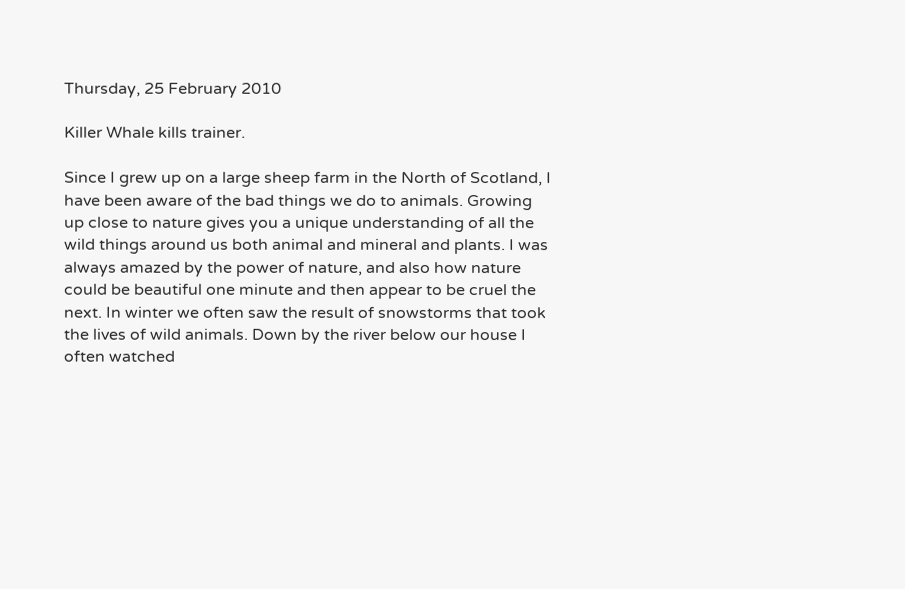Thursday, 25 February 2010

Killer Whale kills trainer.

Since I grew up on a large sheep farm in the North of Scotland, I have been aware of the bad things we do to animals. Growing up close to nature gives you a unique understanding of all the wild things around us both animal and mineral and plants. I was always amazed by the power of nature, and also how nature could be beautiful one minute and then appear to be cruel the next. In winter we often saw the result of snowstorms that took the lives of wild animals. Down by the river below our house I often watched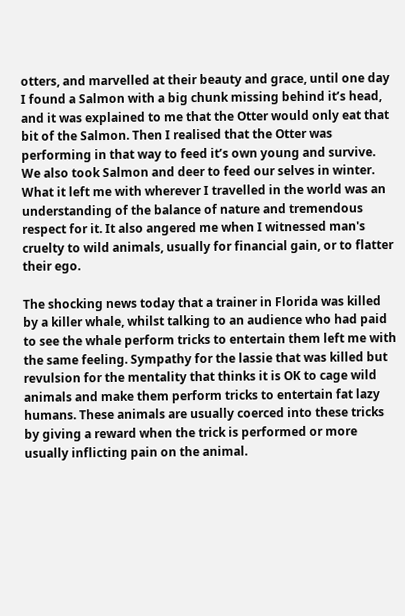otters, and marvelled at their beauty and grace, until one day I found a Salmon with a big chunk missing behind it’s head, and it was explained to me that the Otter would only eat that bit of the Salmon. Then I realised that the Otter was performing in that way to feed it’s own young and survive. We also took Salmon and deer to feed our selves in winter. What it left me with wherever I travelled in the world was an understanding of the balance of nature and tremendous respect for it. It also angered me when I witnessed man's cruelty to wild animals, usually for financial gain, or to flatter their ego.

The shocking news today that a trainer in Florida was killed by a killer whale, whilst talking to an audience who had paid to see the whale perform tricks to entertain them left me with the same feeling. Sympathy for the lassie that was killed but revulsion for the mentality that thinks it is OK to cage wild animals and make them perform tricks to entertain fat lazy humans. These animals are usually coerced into these tricks by giving a reward when the trick is performed or more usually inflicting pain on the animal.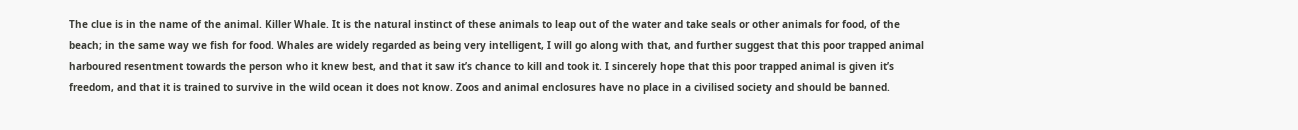The clue is in the name of the animal. Killer Whale. It is the natural instinct of these animals to leap out of the water and take seals or other animals for food, of the beach; in the same way we fish for food. Whales are widely regarded as being very intelligent, I will go along with that, and further suggest that this poor trapped animal harboured resentment towards the person who it knew best, and that it saw it’s chance to kill and took it. I sincerely hope that this poor trapped animal is given it’s freedom, and that it is trained to survive in the wild ocean it does not know. Zoos and animal enclosures have no place in a civilised society and should be banned.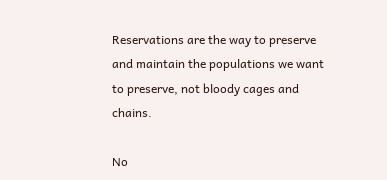Reservations are the way to preserve and maintain the populations we want to preserve, not bloody cages and chains.

No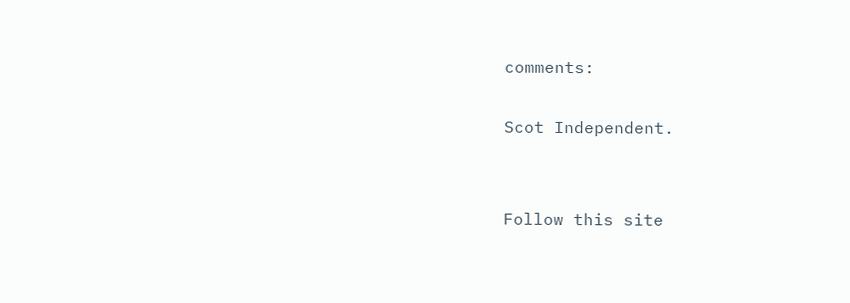comments:

Scot Independent.


Follow this site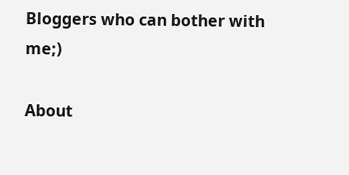Bloggers who can bother with me;)

About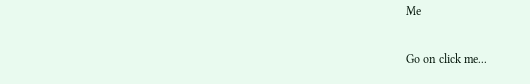Me

Go on click me...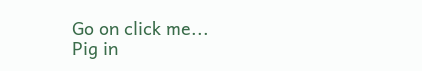Go on click me...
Pig in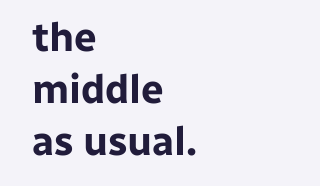the middle as usual.